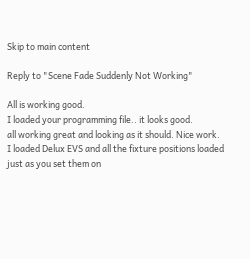Skip to main content

Reply to "Scene Fade Suddenly Not Working"

All is working good.
I loaded your programming file.. it looks good.
all working great and looking as it should. Nice work.
I loaded Delux EVS and all the fixture positions loaded just as you set them on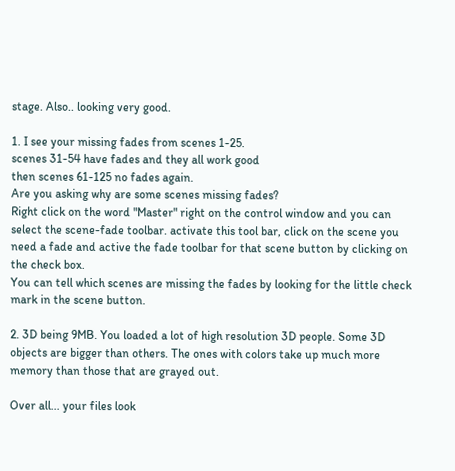stage. Also.. looking very good.

1. I see your missing fades from scenes 1-25.
scenes 31-54 have fades and they all work good
then scenes 61-125 no fades again.
Are you asking why are some scenes missing fades?
Right click on the word "Master" right on the control window and you can select the scene-fade toolbar. activate this tool bar, click on the scene you need a fade and active the fade toolbar for that scene button by clicking on the check box.
You can tell which scenes are missing the fades by looking for the little check mark in the scene button.

2. 3D being 9MB. You loaded a lot of high resolution 3D people. Some 3D objects are bigger than others. The ones with colors take up much more memory than those that are grayed out.

Over all... your files look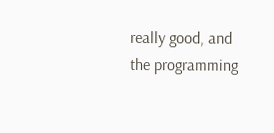really good, and the programming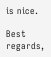is nice.

Best regards,